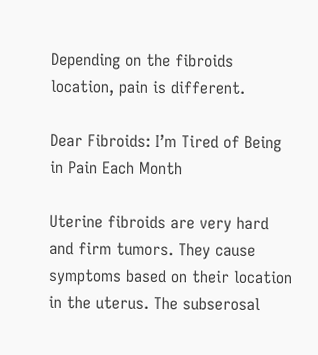Depending on the fibroids location, pain is different.

Dear Fibroids: I’m Tired of Being in Pain Each Month

Uterine fibroids are very hard and firm tumors. They cause symptoms based on their location in the uterus. The subserosal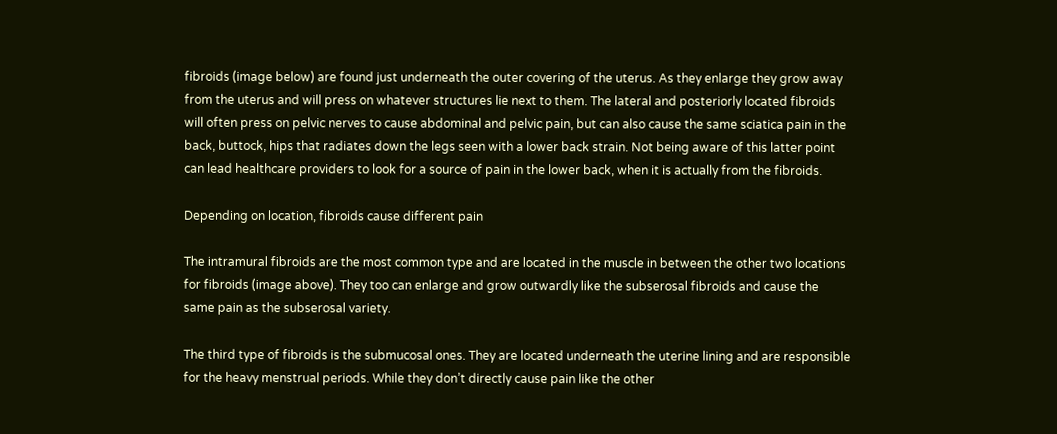fibroids (image below) are found just underneath the outer covering of the uterus. As they enlarge they grow away from the uterus and will press on whatever structures lie next to them. The lateral and posteriorly located fibroids will often press on pelvic nerves to cause abdominal and pelvic pain, but can also cause the same sciatica pain in the back, buttock, hips that radiates down the legs seen with a lower back strain. Not being aware of this latter point can lead healthcare providers to look for a source of pain in the lower back, when it is actually from the fibroids.

Depending on location, fibroids cause different pain

The intramural fibroids are the most common type and are located in the muscle in between the other two locations for fibroids (image above). They too can enlarge and grow outwardly like the subserosal fibroids and cause the same pain as the subserosal variety.

The third type of fibroids is the submucosal ones. They are located underneath the uterine lining and are responsible for the heavy menstrual periods. While they don’t directly cause pain like the other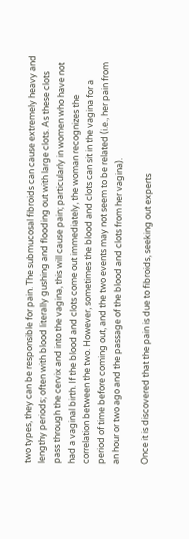two types, they can be responsible for pain. The submucosal fibroids can cause extremely heavy and lengthy periods; often with blood literally gushing and flooding out with large clots. As these clots pass through the cervix and into the vagina, this will cause pain; particularly in women who have not had a vaginal birth. If the blood and clots come out immediately, the woman recognizes the correlation between the two. However, sometimes the blood and clots can sit in the vagina for a period of time before coming out, and the two events may not seem to be related (i.e., her pain from an hour or two ago and the passage of the blood and clots from her vagina).

Once it is discovered that the pain is due to fibroids, seeking out experts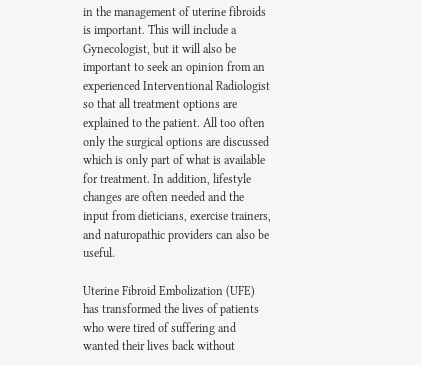in the management of uterine fibroids is important. This will include a Gynecologist, but it will also be important to seek an opinion from an experienced Interventional Radiologist so that all treatment options are explained to the patient. All too often only the surgical options are discussed which is only part of what is available for treatment. In addition, lifestyle changes are often needed and the input from dieticians, exercise trainers, and naturopathic providers can also be useful.

Uterine Fibroid Embolization (UFE) has transformed the lives of patients who were tired of suffering and wanted their lives back without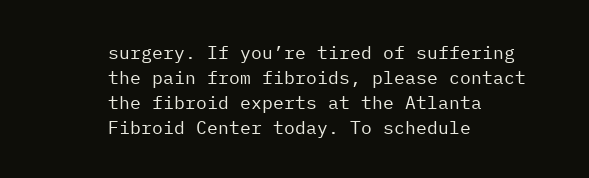surgery. If you’re tired of suffering the pain from fibroids, please contact the fibroid experts at the Atlanta Fibroid Center today. To schedule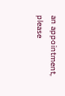an appointment, please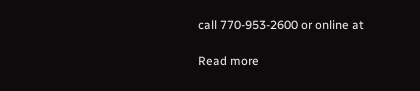call 770-953-2600 or online at

Read more